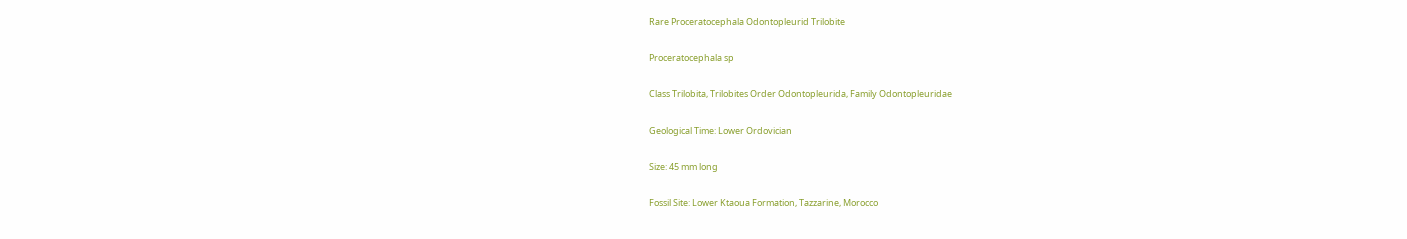Rare Proceratocephala Odontopleurid Trilobite

Proceratocephala sp

Class Trilobita, Trilobites Order Odontopleurida, Family Odontopleuridae

Geological Time: Lower Ordovician

Size: 45 mm long

Fossil Site: Lower Ktaoua Formation, Tazzarine, Morocco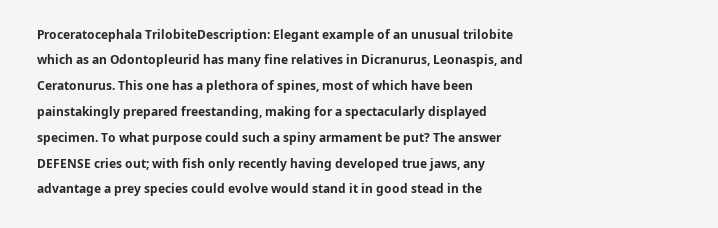Proceratocephala TrilobiteDescription: Elegant example of an unusual trilobite which as an Odontopleurid has many fine relatives in Dicranurus, Leonaspis, and Ceratonurus. This one has a plethora of spines, most of which have been painstakingly prepared freestanding, making for a spectacularly displayed specimen. To what purpose could such a spiny armament be put? The answer DEFENSE cries out; with fish only recently having developed true jaws, any advantage a prey species could evolve would stand it in good stead in the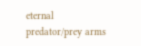eternal predator/prey arms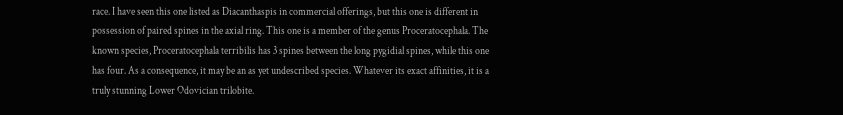race. I have seen this one listed as Diacanthaspis in commercial offerings, but this one is different in possession of paired spines in the axial ring. This one is a member of the genus Proceratocephala. The known species, Proceratocephala terribilis has 3 spines between the long pygidial spines, while this one has four. As a consequence, it may be an as yet undescribed species. Whatever its exact affinities, it is a truly stunning Lower Odovician trilobite.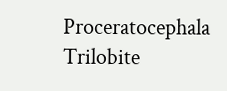Proceratocephala Trilobite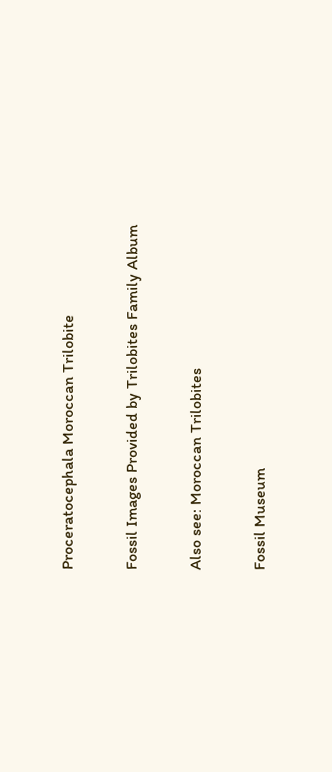Proceratocephala Moroccan Trilobite

Fossil Images Provided by Trilobites Family Album

Also see: Moroccan Trilobites

Fossil Museum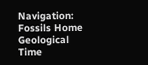Navigation:
Fossils Home
Geological Time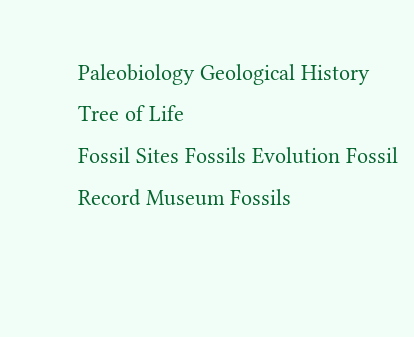Paleobiology Geological History Tree of Life
Fossil Sites Fossils Evolution Fossil Record Museum Fossils